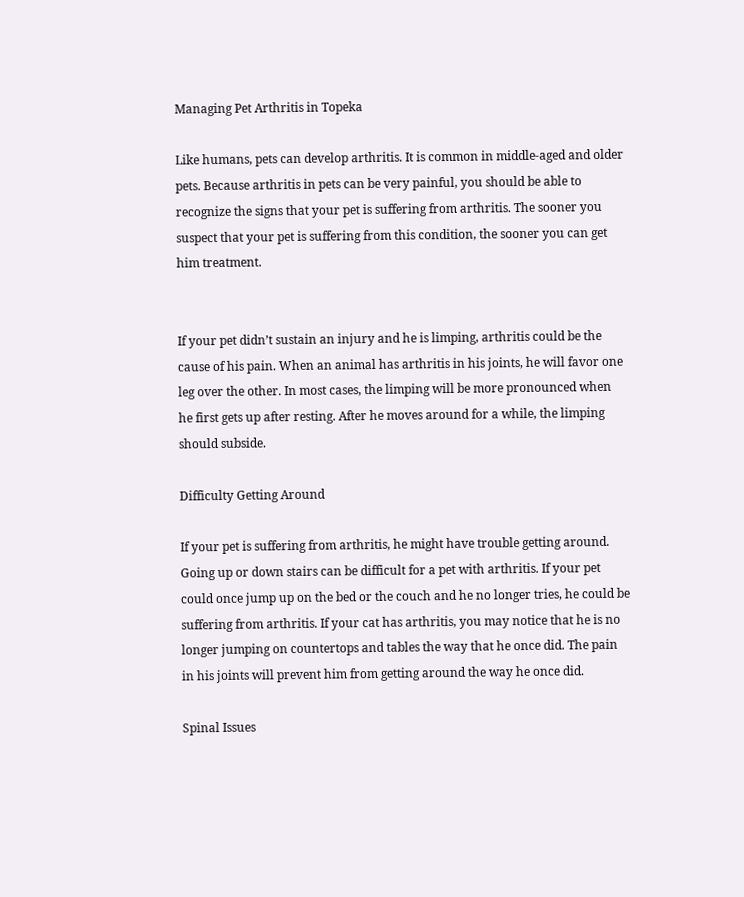Managing Pet Arthritis in Topeka

Like humans, pets can develop arthritis. It is common in middle-aged and older pets. Because arthritis in pets can be very painful, you should be able to recognize the signs that your pet is suffering from arthritis. The sooner you suspect that your pet is suffering from this condition, the sooner you can get him treatment.


If your pet didn’t sustain an injury and he is limping, arthritis could be the cause of his pain. When an animal has arthritis in his joints, he will favor one leg over the other. In most cases, the limping will be more pronounced when he first gets up after resting. After he moves around for a while, the limping should subside.

Difficulty Getting Around

If your pet is suffering from arthritis, he might have trouble getting around. Going up or down stairs can be difficult for a pet with arthritis. If your pet could once jump up on the bed or the couch and he no longer tries, he could be suffering from arthritis. If your cat has arthritis, you may notice that he is no longer jumping on countertops and tables the way that he once did. The pain in his joints will prevent him from getting around the way he once did.

Spinal Issues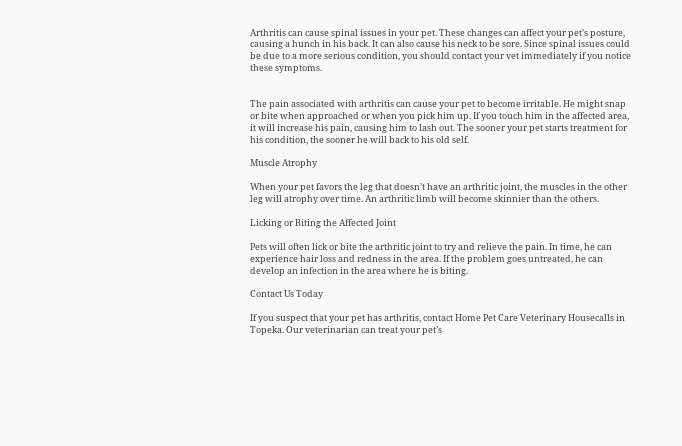Arthritis can cause spinal issues in your pet. These changes can affect your pet’s posture, causing a hunch in his back. It can also cause his neck to be sore. Since spinal issues could be due to a more serious condition, you should contact your vet immediately if you notice these symptoms.


The pain associated with arthritis can cause your pet to become irritable. He might snap or bite when approached or when you pick him up. If you touch him in the affected area, it will increase his pain, causing him to lash out. The sooner your pet starts treatment for his condition, the sooner he will back to his old self.

Muscle Atrophy

When your pet favors the leg that doesn’t have an arthritic joint, the muscles in the other leg will atrophy over time. An arthritic limb will become skinnier than the others.

Licking or Biting the Affected Joint

Pets will often lick or bite the arthritic joint to try and relieve the pain. In time, he can experience hair loss and redness in the area. If the problem goes untreated, he can develop an infection in the area where he is biting.

Contact Us Today

If you suspect that your pet has arthritis, contact Home Pet Care Veterinary Housecalls in Topeka. Our veterinarian can treat your pet’s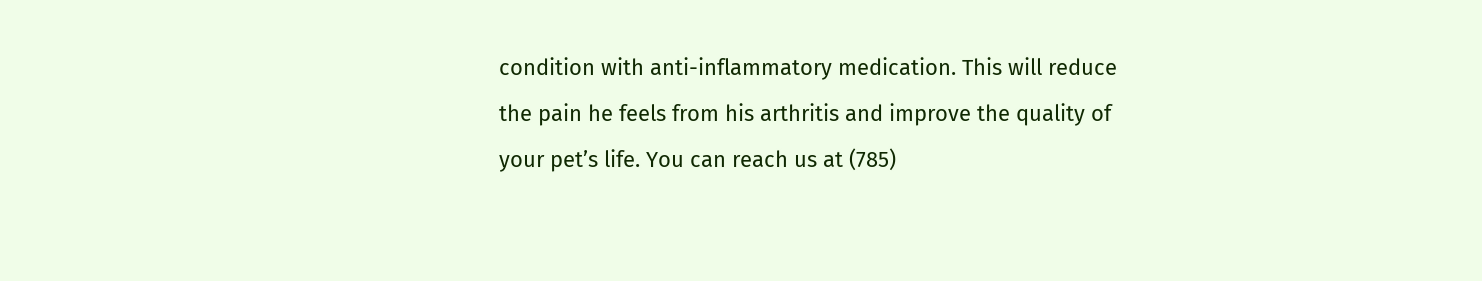condition with anti-inflammatory medication. This will reduce the pain he feels from his arthritis and improve the quality of your pet’s life. You can reach us at (785)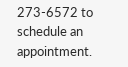273-6572 to schedule an appointment.